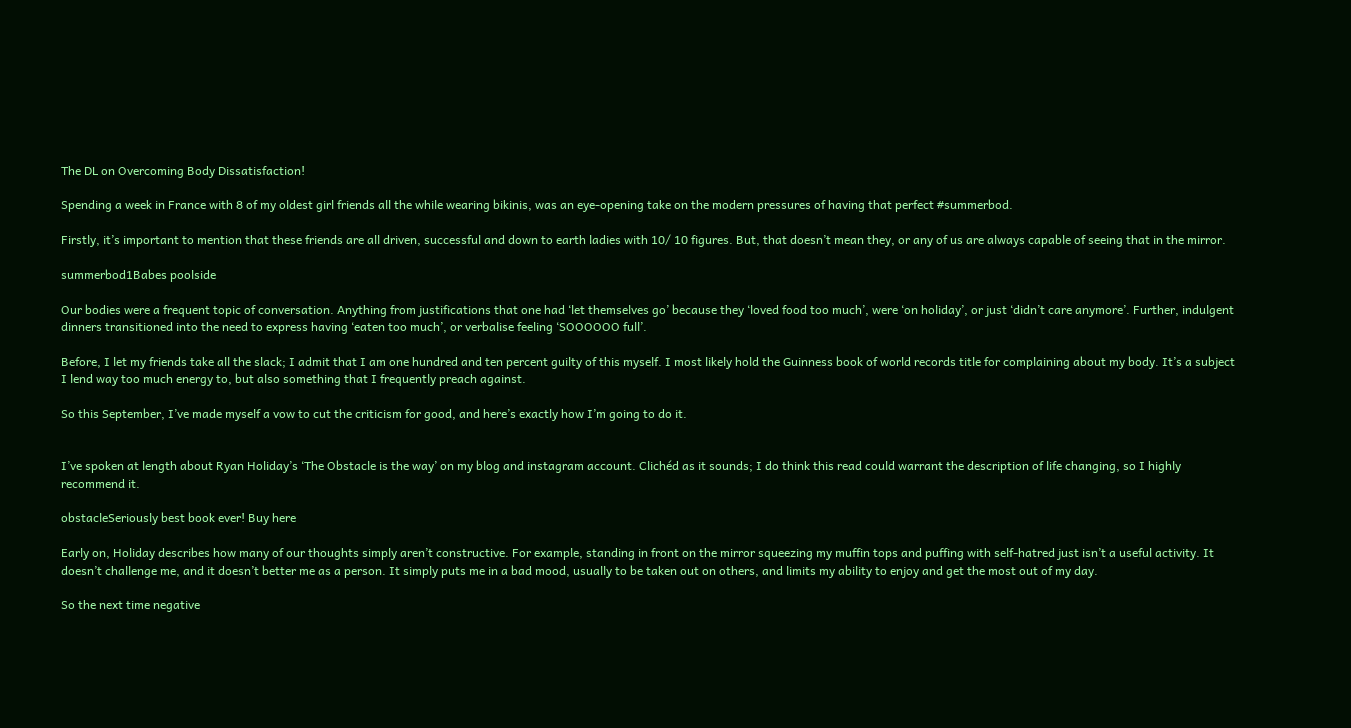The DL on Overcoming Body Dissatisfaction!

Spending a week in France with 8 of my oldest girl friends all the while wearing bikinis, was an eye-opening take on the modern pressures of having that perfect #summerbod.

Firstly, it’s important to mention that these friends are all driven, successful and down to earth ladies with 10/ 10 figures. But, that doesn’t mean they, or any of us are always capable of seeing that in the mirror.

summerbod1Babes poolside

Our bodies were a frequent topic of conversation. Anything from justifications that one had ‘let themselves go’ because they ‘loved food too much’, were ‘on holiday’, or just ‘didn’t care anymore’. Further, indulgent dinners transitioned into the need to express having ‘eaten too much’, or verbalise feeling ‘SOOOOOO full’.

Before, I let my friends take all the slack; I admit that I am one hundred and ten percent guilty of this myself. I most likely hold the Guinness book of world records title for complaining about my body. It’s a subject I lend way too much energy to, but also something that I frequently preach against.

So this September, I’ve made myself a vow to cut the criticism for good, and here’s exactly how I’m going to do it.


I’ve spoken at length about Ryan Holiday’s ‘The Obstacle is the way’ on my blog and instagram account. Clichéd as it sounds; I do think this read could warrant the description of life changing, so I highly recommend it.

obstacleSeriously best book ever! Buy here

Early on, Holiday describes how many of our thoughts simply aren’t constructive. For example, standing in front on the mirror squeezing my muffin tops and puffing with self-hatred just isn’t a useful activity. It doesn’t challenge me, and it doesn’t better me as a person. It simply puts me in a bad mood, usually to be taken out on others, and limits my ability to enjoy and get the most out of my day.

So the next time negative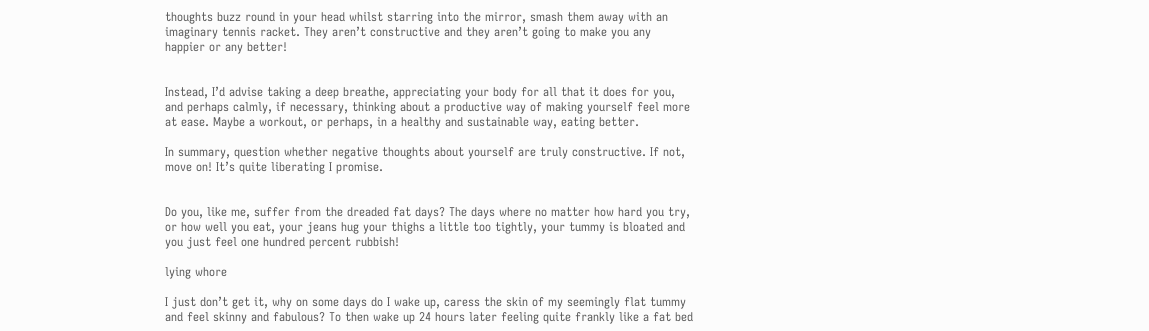thoughts buzz round in your head whilst starring into the mirror, smash them away with an imaginary tennis racket. They aren’t constructive and they aren’t going to make you any happier or any better!


Instead, I’d advise taking a deep breathe, appreciating your body for all that it does for you, and perhaps calmly, if necessary, thinking about a productive way of making yourself feel more at ease. Maybe a workout, or perhaps, in a healthy and sustainable way, eating better.

In summary, question whether negative thoughts about yourself are truly constructive. If not, move on! It’s quite liberating I promise.


Do you, like me, suffer from the dreaded fat days? The days where no matter how hard you try, or how well you eat, your jeans hug your thighs a little too tightly, your tummy is bloated and you just feel one hundred percent rubbish!

lying whore

I just don’t get it, why on some days do I wake up, caress the skin of my seemingly flat tummy and feel skinny and fabulous? To then wake up 24 hours later feeling quite frankly like a fat bed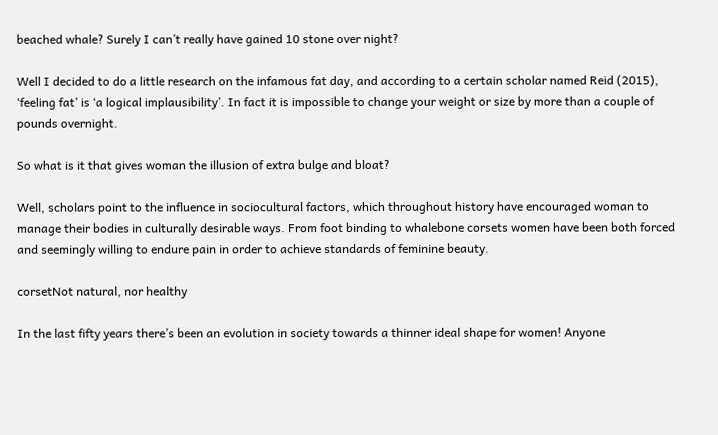beached whale? Surely I can’t really have gained 10 stone over night?

Well I decided to do a little research on the infamous fat day, and according to a certain scholar named Reid (2015), ‘feeling fat’ is ‘a logical implausibility’. In fact it is impossible to change your weight or size by more than a couple of pounds overnight.

So what is it that gives woman the illusion of extra bulge and bloat?

Well, scholars point to the influence in sociocultural factors, which throughout history have encouraged woman to manage their bodies in culturally desirable ways. From foot binding to whalebone corsets women have been both forced and seemingly willing to endure pain in order to achieve standards of feminine beauty.

corsetNot natural, nor healthy

In the last fifty years there’s been an evolution in society towards a thinner ideal shape for women! Anyone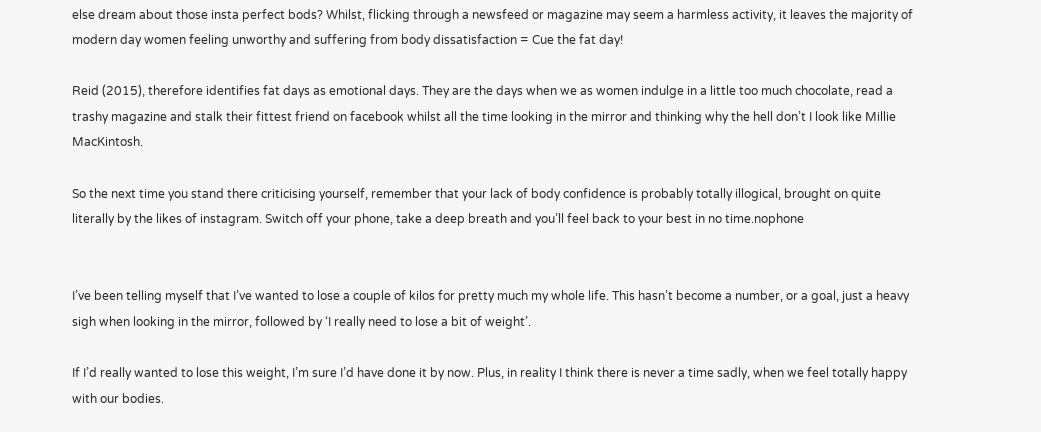else dream about those insta perfect bods? Whilst, flicking through a newsfeed or magazine may seem a harmless activity, it leaves the majority of modern day women feeling unworthy and suffering from body dissatisfaction = Cue the fat day!

Reid (2015), therefore identifies fat days as emotional days. They are the days when we as women indulge in a little too much chocolate, read a trashy magazine and stalk their fittest friend on facebook whilst all the time looking in the mirror and thinking why the hell don’t I look like Millie MacKintosh.

So the next time you stand there criticising yourself, remember that your lack of body confidence is probably totally illogical, brought on quite literally by the likes of instagram. Switch off your phone, take a deep breath and you’ll feel back to your best in no time.nophone


I’ve been telling myself that I’ve wanted to lose a couple of kilos for pretty much my whole life. This hasn’t become a number, or a goal, just a heavy sigh when looking in the mirror, followed by ‘I really need to lose a bit of weight’.

If I’d really wanted to lose this weight, I’m sure I’d have done it by now. Plus, in reality I think there is never a time sadly, when we feel totally happy with our bodies.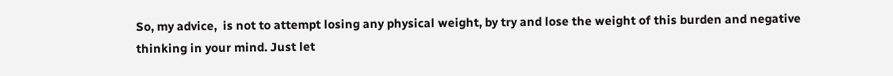So, my advice,  is not to attempt losing any physical weight, by try and lose the weight of this burden and negative thinking in your mind. Just let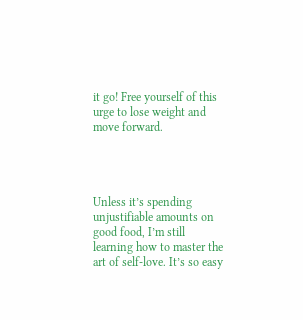it go! Free yourself of this urge to lose weight and move forward.




Unless it’s spending unjustifiable amounts on good food, I’m still learning how to master the art of self-love. It’s so easy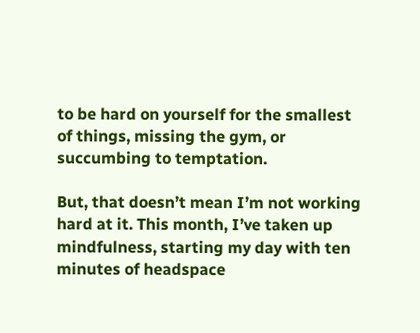to be hard on yourself for the smallest of things, missing the gym, or succumbing to temptation.

But, that doesn’t mean I’m not working hard at it. This month, I’ve taken up mindfulness, starting my day with ten minutes of headspace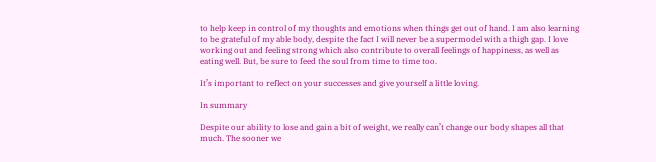to help keep in control of my thoughts and emotions when things get out of hand. I am also learning to be grateful of my able body, despite the fact I will never be a supermodel with a thigh gap. I love working out and feeling strong which also contribute to overall feelings of happiness, as well as eating well. But, be sure to feed the soul from time to time too.

It’s important to reflect on your successes and give yourself a little loving.

In summary

Despite our ability to lose and gain a bit of weight, we really can’t change our body shapes all that much. The sooner we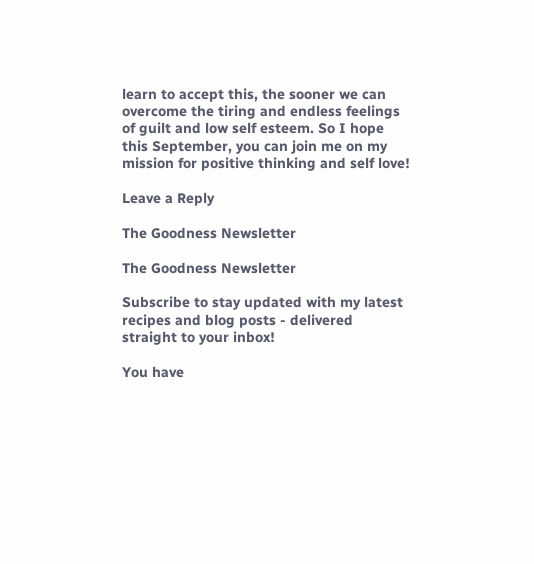learn to accept this, the sooner we can overcome the tiring and endless feelings of guilt and low self esteem. So I hope this September, you can join me on my mission for positive thinking and self love!

Leave a Reply

The Goodness Newsletter

The Goodness Newsletter

Subscribe to stay updated with my latest recipes and blog posts - delivered straight to your inbox!

You have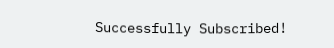Successfully Subscribed!